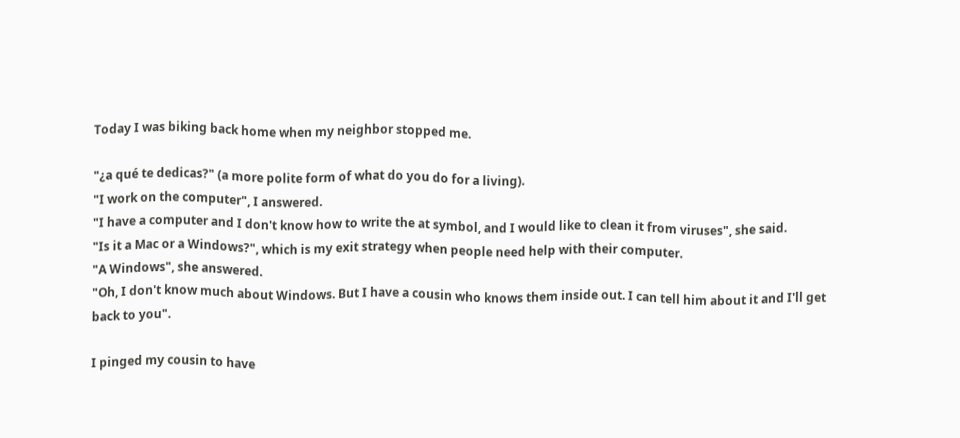Today I was biking back home when my neighbor stopped me.

"¿a qué te dedicas?" (a more polite form of what do you do for a living).
"I work on the computer", I answered.
"I have a computer and I don't know how to write the at symbol, and I would like to clean it from viruses", she said.
"Is it a Mac or a Windows?", which is my exit strategy when people need help with their computer.
"A Windows", she answered.
"Oh, I don't know much about Windows. But I have a cousin who knows them inside out. I can tell him about it and I'll get back to you".

I pinged my cousin to have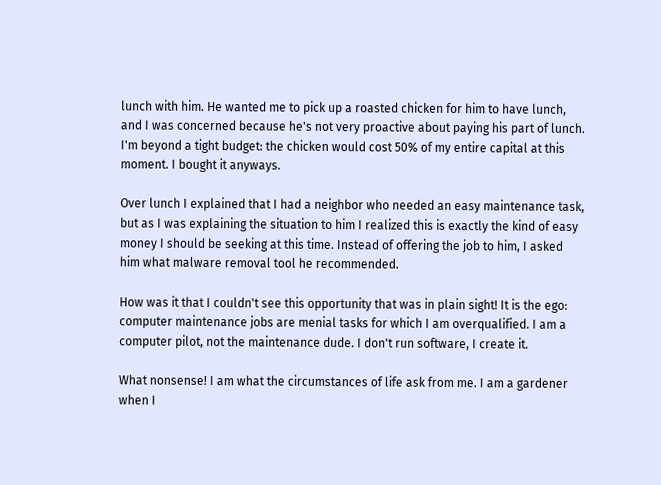lunch with him. He wanted me to pick up a roasted chicken for him to have lunch, and I was concerned because he's not very proactive about paying his part of lunch. I'm beyond a tight budget: the chicken would cost 50% of my entire capital at this moment. I bought it anyways.

Over lunch I explained that I had a neighbor who needed an easy maintenance task, but as I was explaining the situation to him I realized this is exactly the kind of easy money I should be seeking at this time. Instead of offering the job to him, I asked him what malware removal tool he recommended.

How was it that I couldn't see this opportunity that was in plain sight! It is the ego: computer maintenance jobs are menial tasks for which I am overqualified. I am a computer pilot, not the maintenance dude. I don't run software, I create it.

What nonsense! I am what the circumstances of life ask from me. I am a gardener when I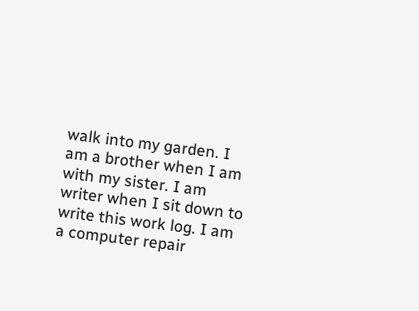walk into my garden. I am a brother when I am with my sister. I am writer when I sit down to write this work log. I am a computer repair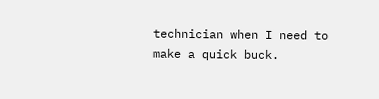technician when I need to make a quick buck.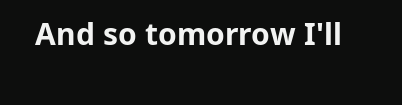And so tomorrow I'll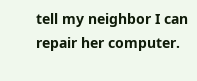tell my neighbor I can repair her computer.